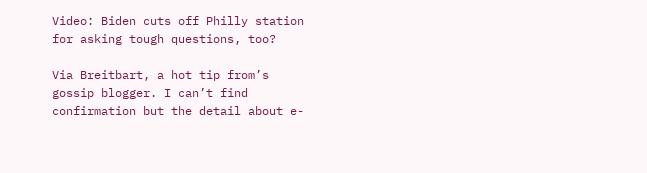Video: Biden cuts off Philly station for asking tough questions, too?

Via Breitbart, a hot tip from’s gossip blogger. I can’t find confirmation but the detail about e-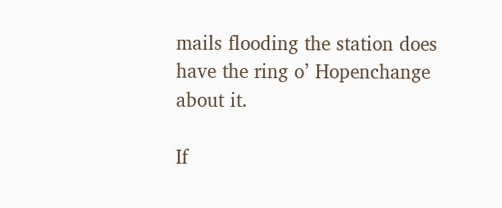mails flooding the station does have the ring o’ Hopenchange about it.

If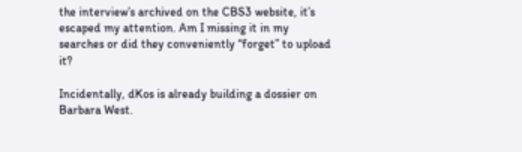the interview’s archived on the CBS3 website, it’s escaped my attention. Am I missing it in my searches or did they conveniently “forget” to upload it?

Incidentally, dKos is already building a dossier on Barbara West.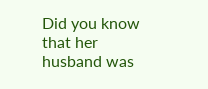Did you know that her husband was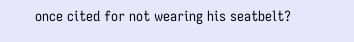once cited for not wearing his seatbelt?